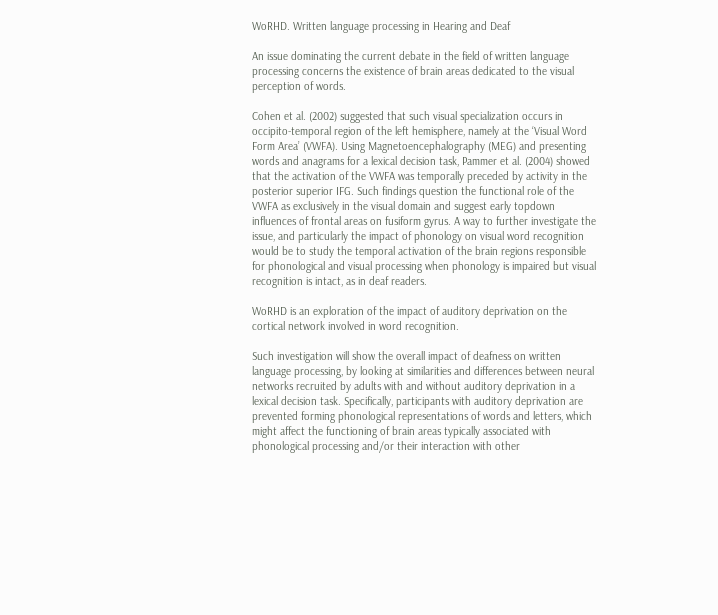WoRHD. Written language processing in Hearing and Deaf

An issue dominating the current debate in the field of written language processing concerns the existence of brain areas dedicated to the visual perception of words.

Cohen et al. (2002) suggested that such visual specialization occurs in occipito-temporal region of the left hemisphere, namely at the ‘Visual Word Form Area’ (VWFA). Using Magnetoencephalography (MEG) and presenting words and anagrams for a lexical decision task, Pammer et al. (2004) showed that the activation of the VWFA was temporally preceded by activity in the posterior superior IFG. Such findings question the functional role of the VWFA as exclusively in the visual domain and suggest early topdown influences of frontal areas on fusiform gyrus. A way to further investigate the issue, and particularly the impact of phonology on visual word recognition would be to study the temporal activation of the brain regions responsible for phonological and visual processing when phonology is impaired but visual recognition is intact, as in deaf readers.

WoRHD is an exploration of the impact of auditory deprivation on the cortical network involved in word recognition.

Such investigation will show the overall impact of deafness on written language processing, by looking at similarities and differences between neural networks recruited by adults with and without auditory deprivation in a lexical decision task. Specifically, participants with auditory deprivation are prevented forming phonological representations of words and letters, which might affect the functioning of brain areas typically associated with phonological processing and/or their interaction with other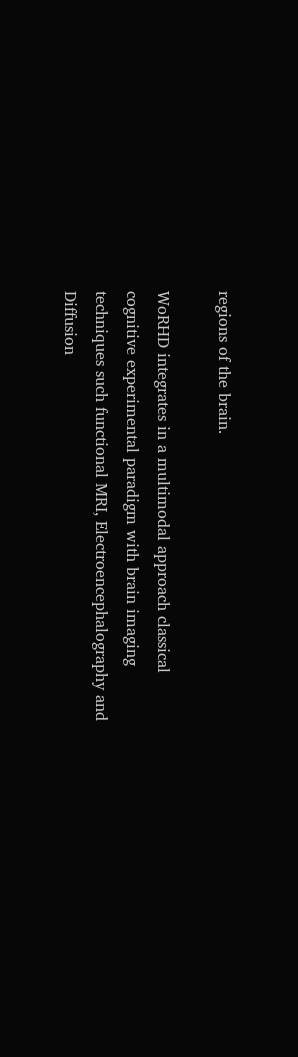regions of the brain.

WoRHD integrates in a multimodal approach classical cognitive experimental paradigm with brain imaging techniques such functional MRI, Electroencephalography and Diffusion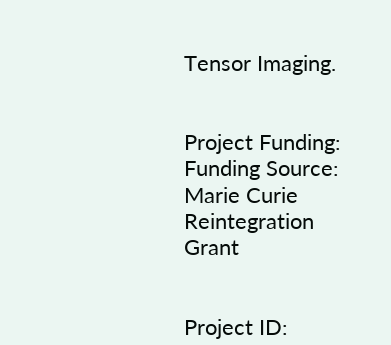Tensor Imaging.


Project Funding:
Funding Source:
Marie Curie Reintegration Grant


Project ID: